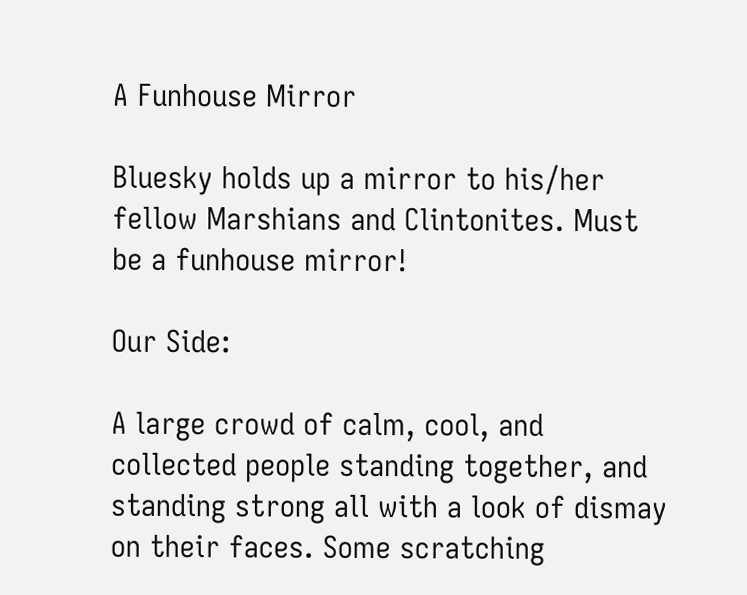A Funhouse Mirror

Bluesky holds up a mirror to his/her fellow Marshians and Clintonites. Must be a funhouse mirror!

Our Side:

A large crowd of calm, cool, and collected people standing together, and standing strong all with a look of dismay on their faces. Some scratching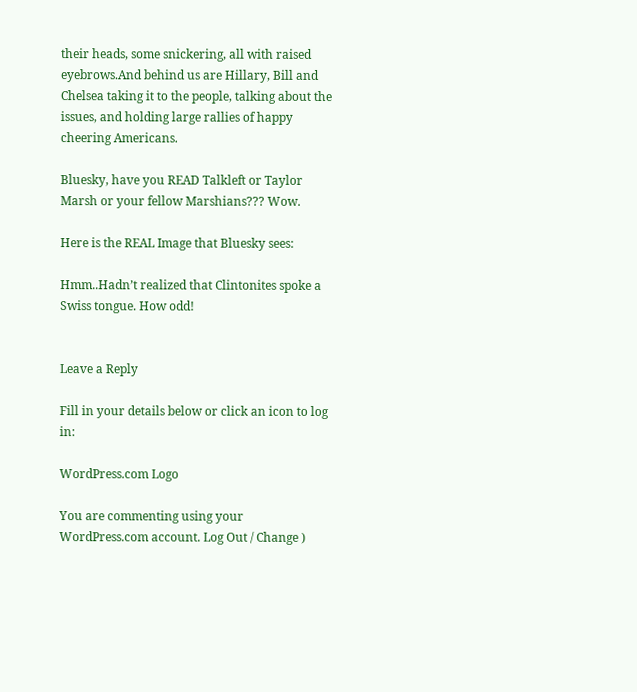their heads, some snickering, all with raised eyebrows.And behind us are Hillary, Bill and Chelsea taking it to the people, talking about the issues, and holding large rallies of happy cheering Americans.

Bluesky, have you READ Talkleft or Taylor Marsh or your fellow Marshians??? Wow.

Here is the REAL Image that Bluesky sees:

Hmm..Hadn’t realized that Clintonites spoke a Swiss tongue. How odd!


Leave a Reply

Fill in your details below or click an icon to log in:

WordPress.com Logo

You are commenting using your WordPress.com account. Log Out / Change )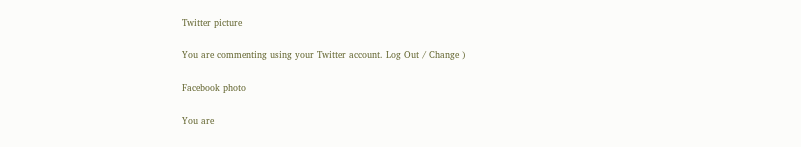Twitter picture

You are commenting using your Twitter account. Log Out / Change )

Facebook photo

You are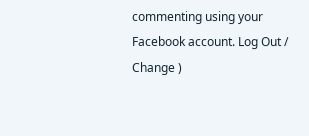commenting using your Facebook account. Log Out / Change )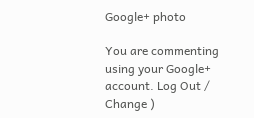Google+ photo

You are commenting using your Google+ account. Log Out / Change )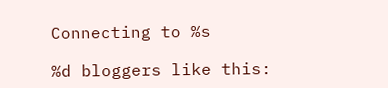Connecting to %s

%d bloggers like this: